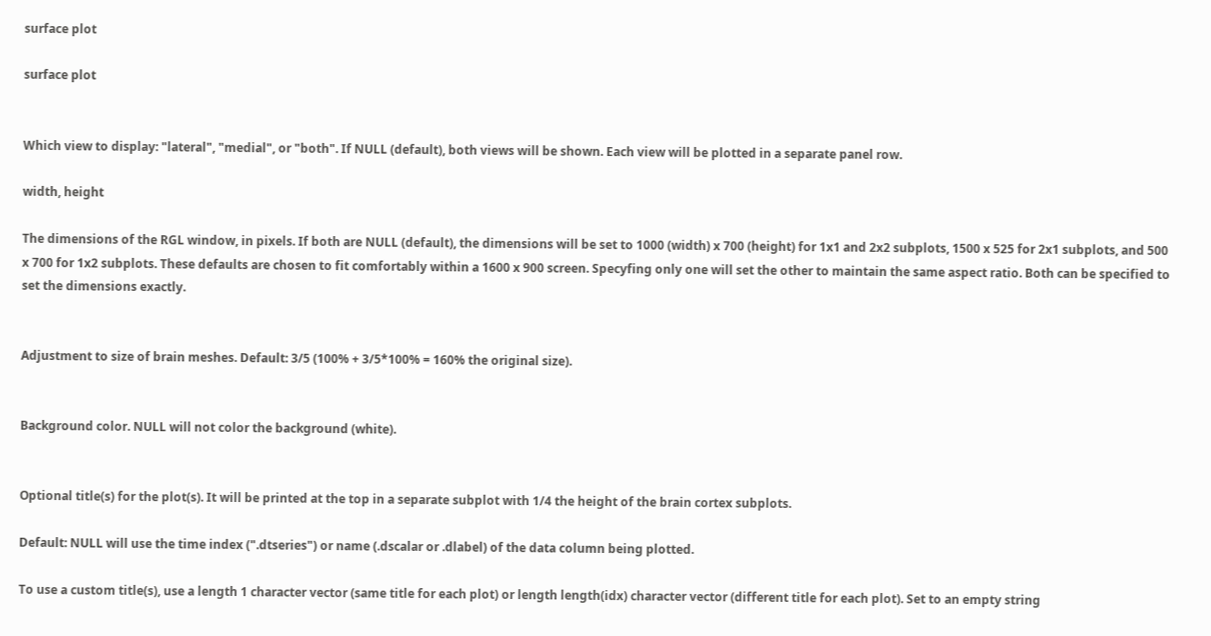surface plot

surface plot


Which view to display: "lateral", "medial", or "both". If NULL (default), both views will be shown. Each view will be plotted in a separate panel row.

width, height

The dimensions of the RGL window, in pixels. If both are NULL (default), the dimensions will be set to 1000 (width) x 700 (height) for 1x1 and 2x2 subplots, 1500 x 525 for 2x1 subplots, and 500 x 700 for 1x2 subplots. These defaults are chosen to fit comfortably within a 1600 x 900 screen. Specyfing only one will set the other to maintain the same aspect ratio. Both can be specified to set the dimensions exactly.


Adjustment to size of brain meshes. Default: 3/5 (100% + 3/5*100% = 160% the original size).


Background color. NULL will not color the background (white).


Optional title(s) for the plot(s). It will be printed at the top in a separate subplot with 1/4 the height of the brain cortex subplots.

Default: NULL will use the time index (".dtseries") or name (.dscalar or .dlabel) of the data column being plotted.

To use a custom title(s), use a length 1 character vector (same title for each plot) or length length(idx) character vector (different title for each plot). Set to an empty string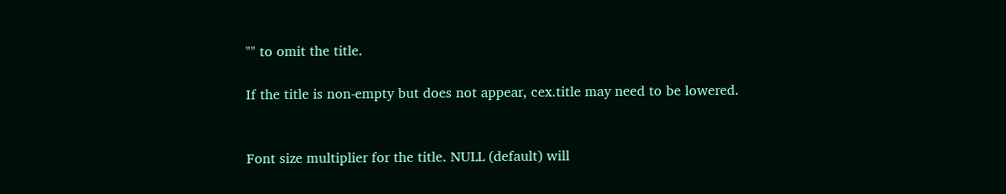"" to omit the title.

If the title is non-empty but does not appear, cex.title may need to be lowered.


Font size multiplier for the title. NULL (default) will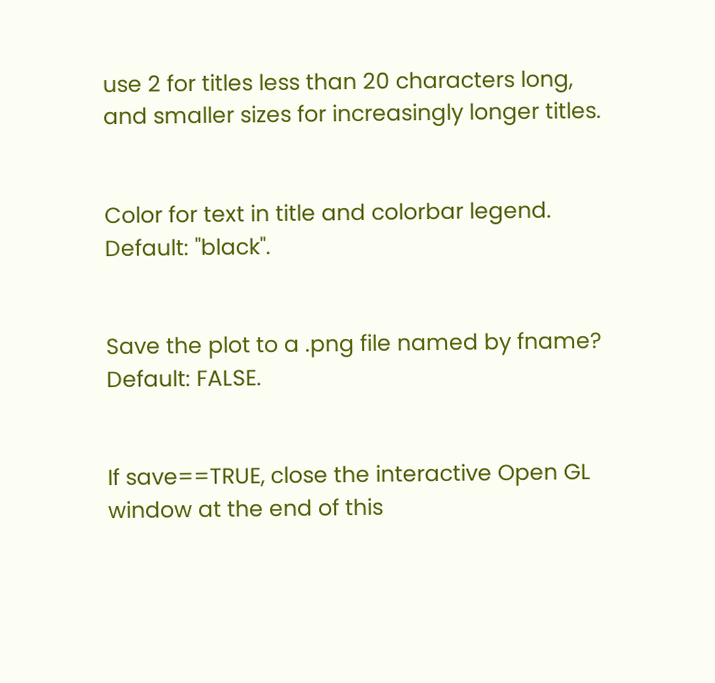use 2 for titles less than 20 characters long, and smaller sizes for increasingly longer titles.


Color for text in title and colorbar legend. Default: "black".


Save the plot to a .png file named by fname? Default: FALSE.


If save==TRUE, close the interactive Open GL window at the end of this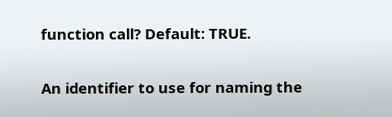function call? Default: TRUE.


An identifier to use for naming the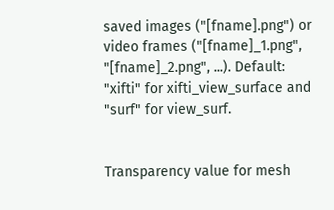saved images ("[fname].png") or video frames ("[fname]_1.png", "[fname]_2.png", ...). Default: "xifti" for xifti_view_surface and "surf" for view_surf.


Transparency value for mesh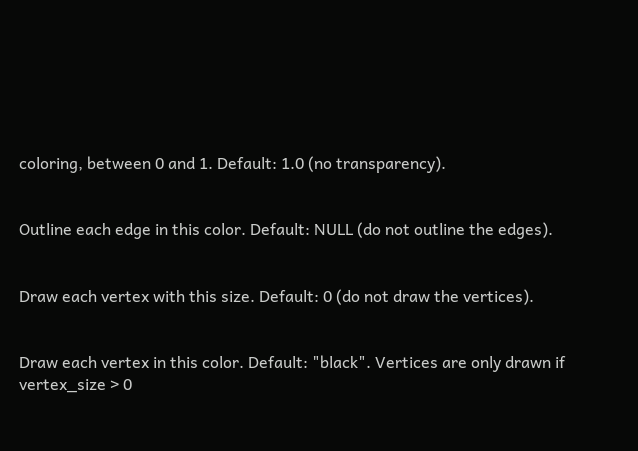coloring, between 0 and 1. Default: 1.0 (no transparency).


Outline each edge in this color. Default: NULL (do not outline the edges).


Draw each vertex with this size. Default: 0 (do not draw the vertices).


Draw each vertex in this color. Default: "black". Vertices are only drawn if vertex_size > 0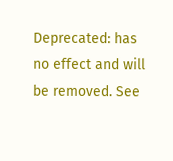Deprecated: has no effect and will be removed. See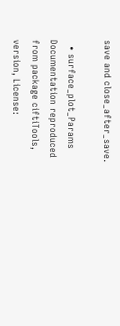save and close_after_save.

  • surface_plot_Params
Documentation reproduced from package ciftiTools, version, License: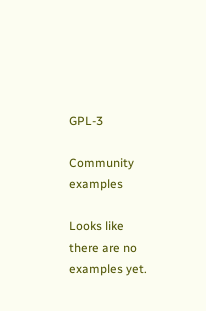GPL-3

Community examples

Looks like there are no examples yet.